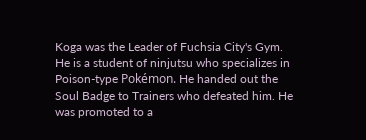Koga was the Leader of Fuchsia City's Gym. He is a student of ninjutsu who specializes in Poison-type Pokémon. He handed out the Soul Badge to Trainers who defeated him. He was promoted to a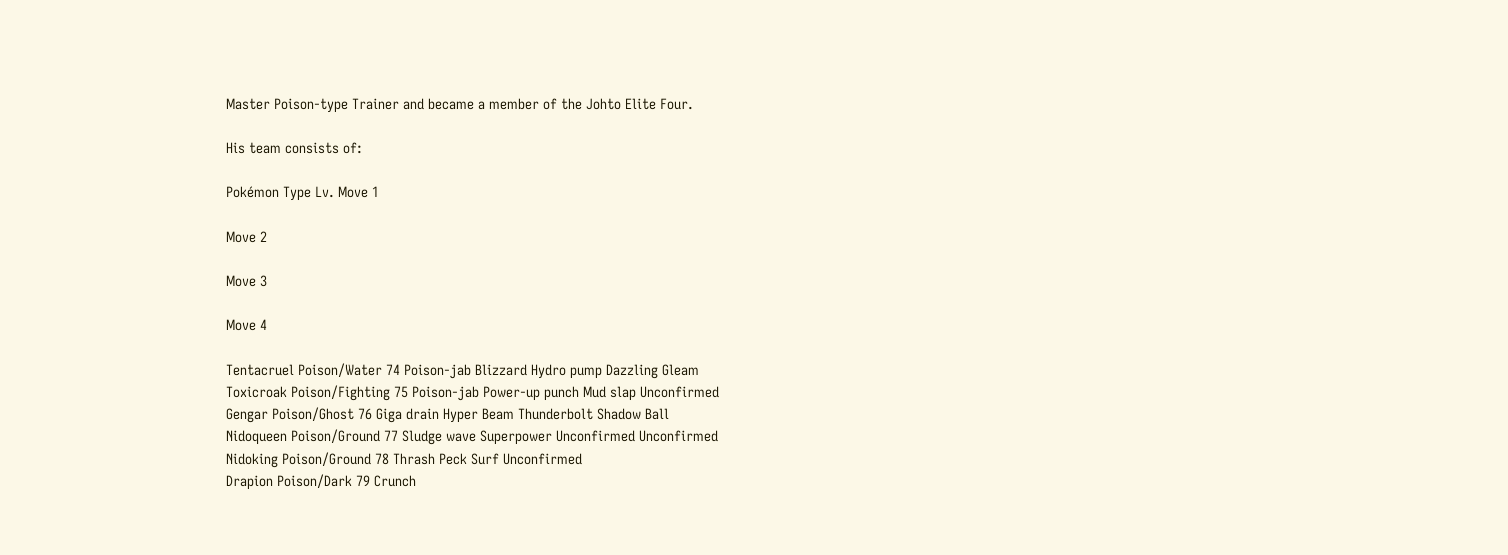Master Poison-type Trainer and became a member of the Johto Elite Four.

His team consists of:

Pokémon Type Lv. Move 1

Move 2

Move 3

Move 4

Tentacruel Poison/Water 74 Poison-jab Blizzard Hydro pump Dazzling Gleam
Toxicroak Poison/Fighting 75 Poison-jab Power-up punch Mud slap Unconfirmed
Gengar Poison/Ghost 76 Giga drain Hyper Beam Thunderbolt Shadow Ball
Nidoqueen Poison/Ground 77 Sludge wave Superpower Unconfirmed Unconfirmed
Nidoking Poison/Ground 78 Thrash Peck Surf Unconfirmed
Drapion Poison/Dark 79 Crunch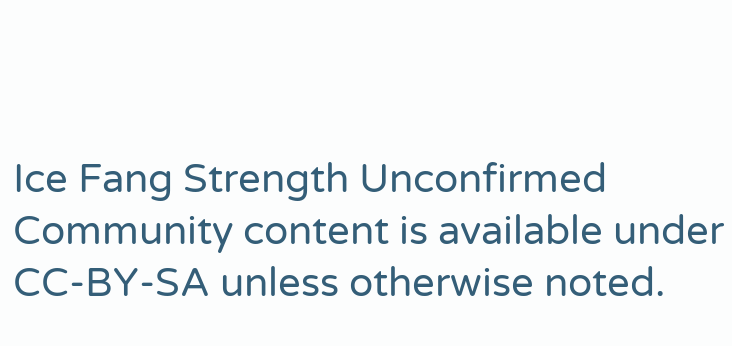Ice Fang Strength Unconfirmed
Community content is available under CC-BY-SA unless otherwise noted.